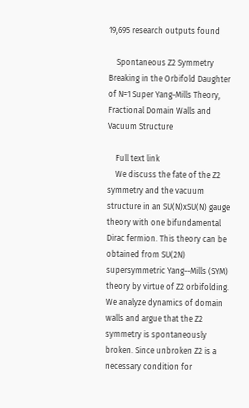19,695 research outputs found

    Spontaneous Z2 Symmetry Breaking in the Orbifold Daughter of N=1 Super Yang-Mills Theory, Fractional Domain Walls and Vacuum Structure

    Full text link
    We discuss the fate of the Z2 symmetry and the vacuum structure in an SU(N)xSU(N) gauge theory with one bifundamental Dirac fermion. This theory can be obtained from SU(2N) supersymmetric Yang--Mills (SYM) theory by virtue of Z2 orbifolding. We analyze dynamics of domain walls and argue that the Z2 symmetry is spontaneously broken. Since unbroken Z2 is a necessary condition for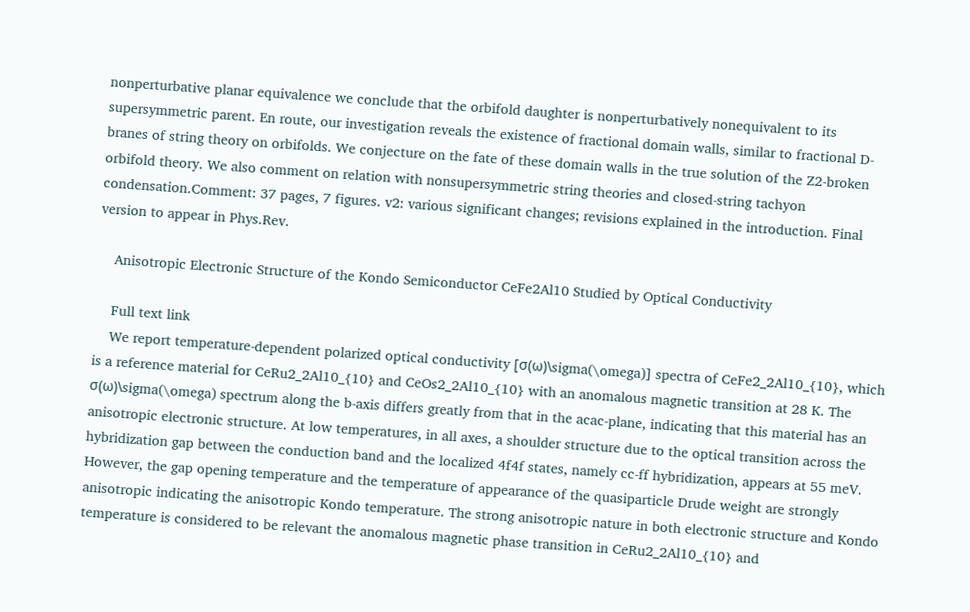nonperturbative planar equivalence we conclude that the orbifold daughter is nonperturbatively nonequivalent to its supersymmetric parent. En route, our investigation reveals the existence of fractional domain walls, similar to fractional D-branes of string theory on orbifolds. We conjecture on the fate of these domain walls in the true solution of the Z2-broken orbifold theory. We also comment on relation with nonsupersymmetric string theories and closed-string tachyon condensation.Comment: 37 pages, 7 figures. v2: various significant changes; revisions explained in the introduction. Final version to appear in Phys.Rev.

    Anisotropic Electronic Structure of the Kondo Semiconductor CeFe2Al10 Studied by Optical Conductivity

    Full text link
    We report temperature-dependent polarized optical conductivity [σ(ω)\sigma(\omega)] spectra of CeFe2_2Al10_{10}, which is a reference material for CeRu2_2Al10_{10} and CeOs2_2Al10_{10} with an anomalous magnetic transition at 28 K. The σ(ω)\sigma(\omega) spectrum along the b-axis differs greatly from that in the acac-plane, indicating that this material has an anisotropic electronic structure. At low temperatures, in all axes, a shoulder structure due to the optical transition across the hybridization gap between the conduction band and the localized 4f4f states, namely cc-ff hybridization, appears at 55 meV. However, the gap opening temperature and the temperature of appearance of the quasiparticle Drude weight are strongly anisotropic indicating the anisotropic Kondo temperature. The strong anisotropic nature in both electronic structure and Kondo temperature is considered to be relevant the anomalous magnetic phase transition in CeRu2_2Al10_{10} and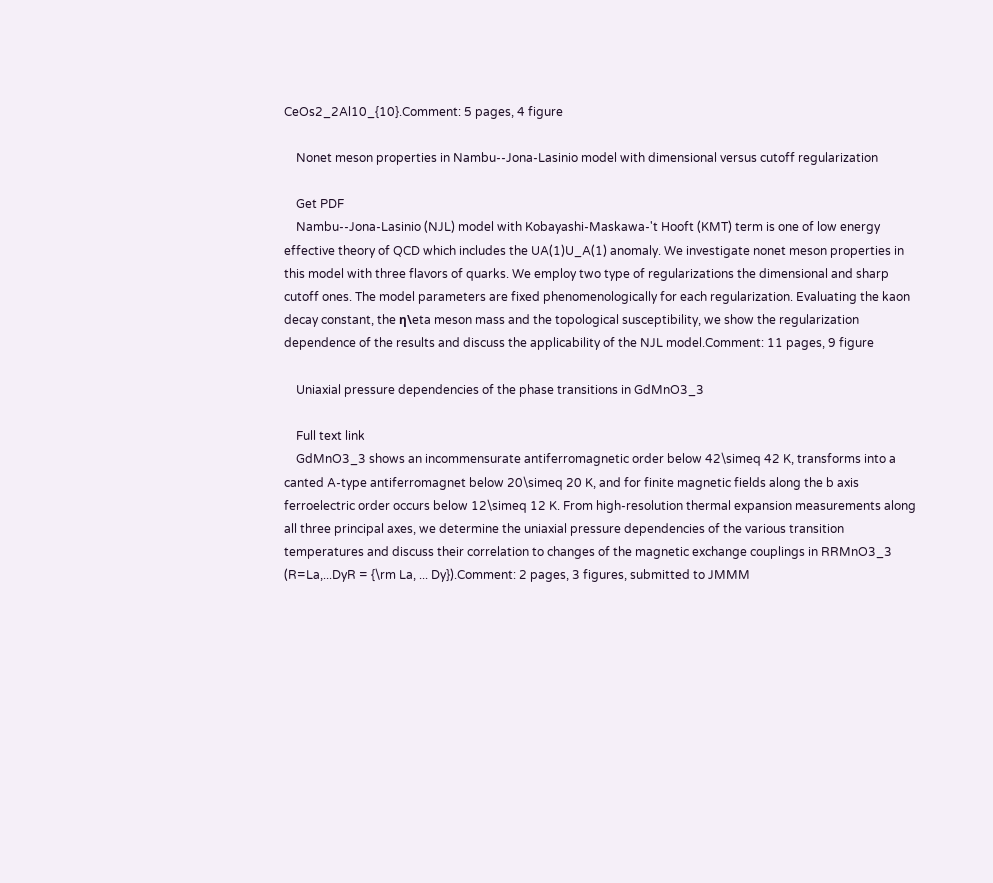CeOs2_2Al10_{10}.Comment: 5 pages, 4 figure

    Nonet meson properties in Nambu--Jona-Lasinio model with dimensional versus cutoff regularization

    Get PDF
    Nambu--Jona-Lasinio (NJL) model with Kobayashi-Maskawa-'t Hooft (KMT) term is one of low energy effective theory of QCD which includes the UA(1)U_A(1) anomaly. We investigate nonet meson properties in this model with three flavors of quarks. We employ two type of regularizations the dimensional and sharp cutoff ones. The model parameters are fixed phenomenologically for each regularization. Evaluating the kaon decay constant, the η\eta meson mass and the topological susceptibility, we show the regularization dependence of the results and discuss the applicability of the NJL model.Comment: 11 pages, 9 figure

    Uniaxial pressure dependencies of the phase transitions in GdMnO3_3

    Full text link
    GdMnO3_3 shows an incommensurate antiferromagnetic order below 42\simeq 42 K, transforms into a canted A-type antiferromagnet below 20\simeq 20 K, and for finite magnetic fields along the b axis ferroelectric order occurs below 12\simeq 12 K. From high-resolution thermal expansion measurements along all three principal axes, we determine the uniaxial pressure dependencies of the various transition temperatures and discuss their correlation to changes of the magnetic exchange couplings in RRMnO3_3 (R=La,...DyR = {\rm La, ... Dy}).Comment: 2 pages, 3 figures, submitted to JMMM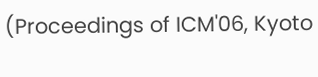(Proceedings of ICM'06, Kyoto